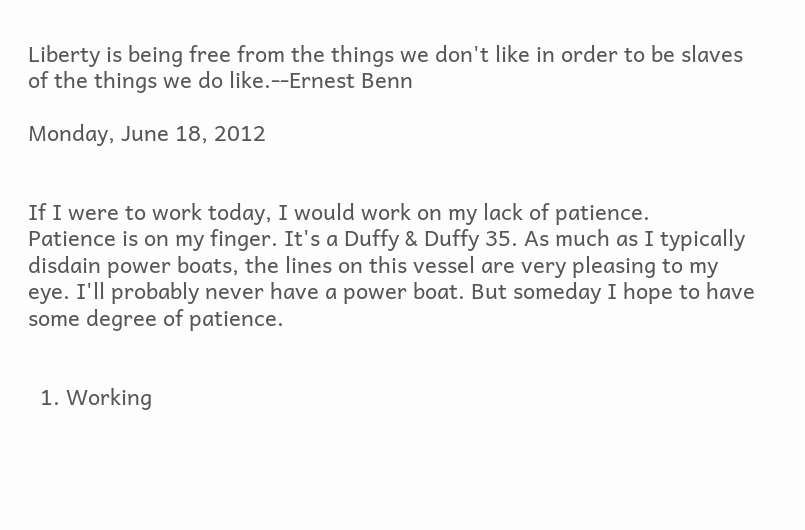Liberty is being free from the things we don't like in order to be slaves of the things we do like.--Ernest Benn

Monday, June 18, 2012


If I were to work today, I would work on my lack of patience.
Patience is on my finger. It's a Duffy & Duffy 35. As much as I typically disdain power boats, the lines on this vessel are very pleasing to my eye. I'll probably never have a power boat. But someday I hope to have some degree of patience.


  1. Working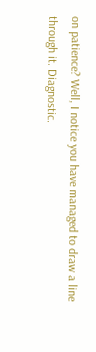on patience? Well, I notice you have managed to draw a line through it. Diagnostic.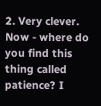2. Very clever. Now - where do you find this thing called patience? I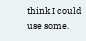think I could use some.